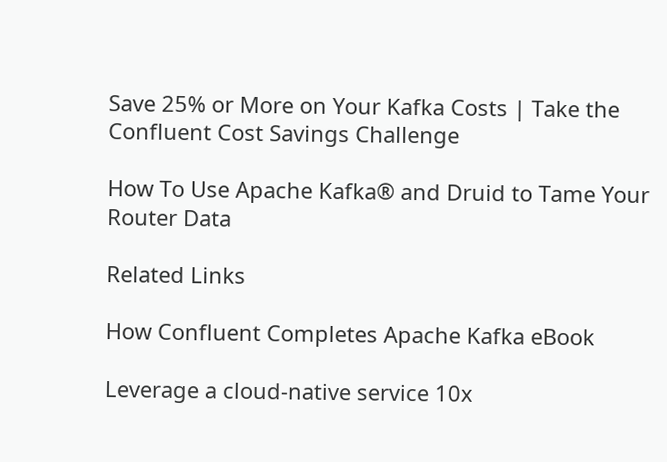Save 25% or More on Your Kafka Costs | Take the Confluent Cost Savings Challenge

How To Use Apache Kafka® and Druid to Tame Your Router Data

Related Links

How Confluent Completes Apache Kafka eBook

Leverage a cloud-native service 10x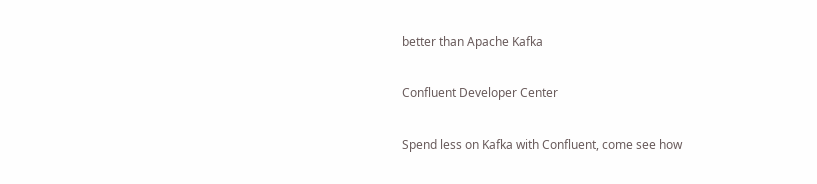better than Apache Kafka

Confluent Developer Center

Spend less on Kafka with Confluent, come see how